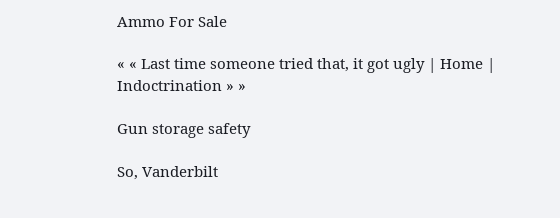Ammo For Sale

« « Last time someone tried that, it got ugly | Home | Indoctrination » »

Gun storage safety

So, Vanderbilt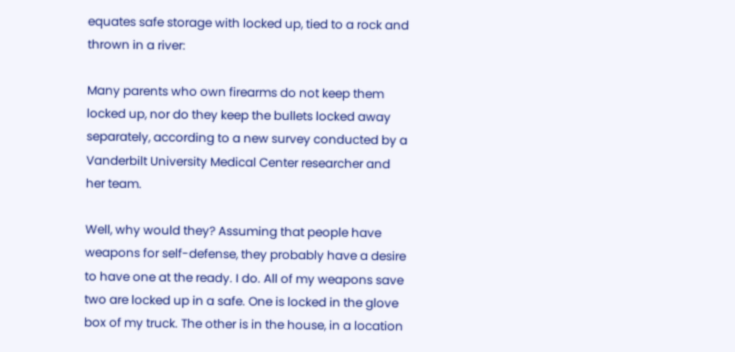equates safe storage with locked up, tied to a rock and thrown in a river:

Many parents who own firearms do not keep them locked up, nor do they keep the bullets locked away separately, according to a new survey conducted by a Vanderbilt University Medical Center researcher and her team.

Well, why would they? Assuming that people have weapons for self-defense, they probably have a desire to have one at the ready. I do. All of my weapons save two are locked up in a safe. One is locked in the glove box of my truck. The other is in the house, in a location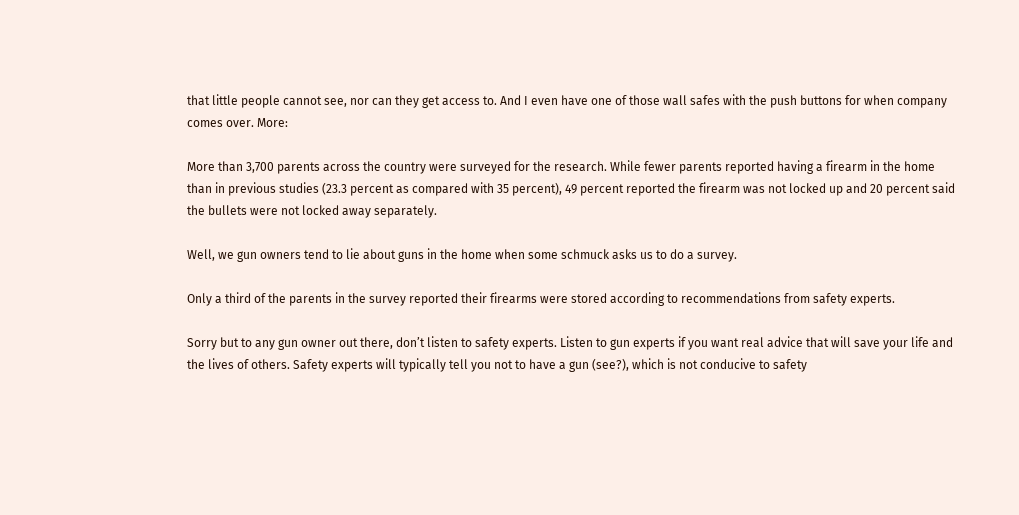that little people cannot see, nor can they get access to. And I even have one of those wall safes with the push buttons for when company comes over. More:

More than 3,700 parents across the country were surveyed for the research. While fewer parents reported having a firearm in the home than in previous studies (23.3 percent as compared with 35 percent), 49 percent reported the firearm was not locked up and 20 percent said the bullets were not locked away separately.

Well, we gun owners tend to lie about guns in the home when some schmuck asks us to do a survey.

Only a third of the parents in the survey reported their firearms were stored according to recommendations from safety experts.

Sorry but to any gun owner out there, don’t listen to safety experts. Listen to gun experts if you want real advice that will save your life and the lives of others. Safety experts will typically tell you not to have a gun (see?), which is not conducive to safety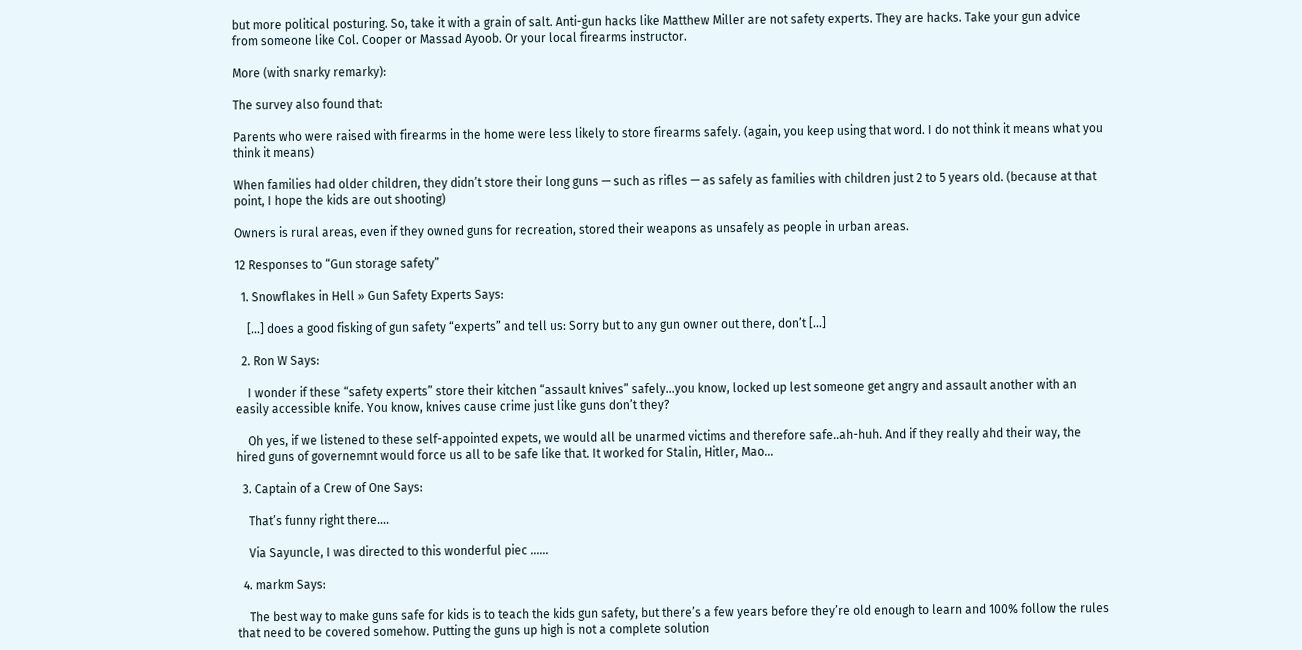but more political posturing. So, take it with a grain of salt. Anti-gun hacks like Matthew Miller are not safety experts. They are hacks. Take your gun advice from someone like Col. Cooper or Massad Ayoob. Or your local firearms instructor.

More (with snarky remarky):

The survey also found that:

Parents who were raised with firearms in the home were less likely to store firearms safely. (again, you keep using that word. I do not think it means what you think it means)

When families had older children, they didn’t store their long guns — such as rifles — as safely as families with children just 2 to 5 years old. (because at that point, I hope the kids are out shooting)

Owners is rural areas, even if they owned guns for recreation, stored their weapons as unsafely as people in urban areas.

12 Responses to “Gun storage safety”

  1. Snowflakes in Hell » Gun Safety Experts Says:

    […] does a good fisking of gun safety “experts” and tell us: Sorry but to any gun owner out there, don’t […]

  2. Ron W Says:

    I wonder if these “safety experts” store their kitchen “assault knives” safely…you know, locked up lest someone get angry and assault another with an easily accessible knife. You know, knives cause crime just like guns don’t they?

    Oh yes, if we listened to these self-appointed expets, we would all be unarmed victims and therefore safe..ah-huh. And if they really ahd their way, the hired guns of governemnt would force us all to be safe like that. It worked for Stalin, Hitler, Mao…

  3. Captain of a Crew of One Says:

    That’s funny right there….

    Via Sayuncle, I was directed to this wonderful piec ……

  4. markm Says:

    The best way to make guns safe for kids is to teach the kids gun safety, but there’s a few years before they’re old enough to learn and 100% follow the rules that need to be covered somehow. Putting the guns up high is not a complete solution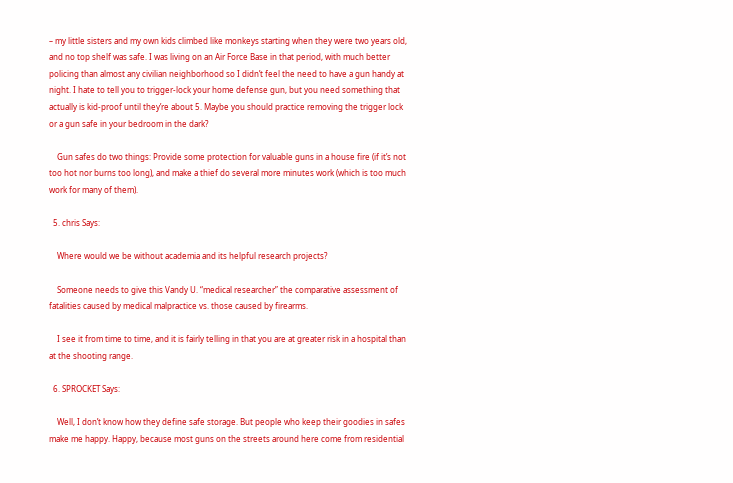– my little sisters and my own kids climbed like monkeys starting when they were two years old, and no top shelf was safe. I was living on an Air Force Base in that period, with much better policing than almost any civilian neighborhood so I didn’t feel the need to have a gun handy at night. I hate to tell you to trigger-lock your home defense gun, but you need something that actually is kid-proof until they’re about 5. Maybe you should practice removing the trigger lock or a gun safe in your bedroom in the dark?

    Gun safes do two things: Provide some protection for valuable guns in a house fire (if it’s not too hot nor burns too long), and make a thief do several more minutes work (which is too much work for many of them).

  5. chris Says:

    Where would we be without academia and its helpful research projects?

    Someone needs to give this Vandy U. “medical researcher” the comparative assessment of fatalities caused by medical malpractice vs. those caused by firearms.

    I see it from time to time, and it is fairly telling in that you are at greater risk in a hospital than at the shooting range.

  6. SPROCKET Says:

    Well, I don’t know how they define safe storage. But people who keep their goodies in safes make me happy. Happy, because most guns on the streets around here come from residential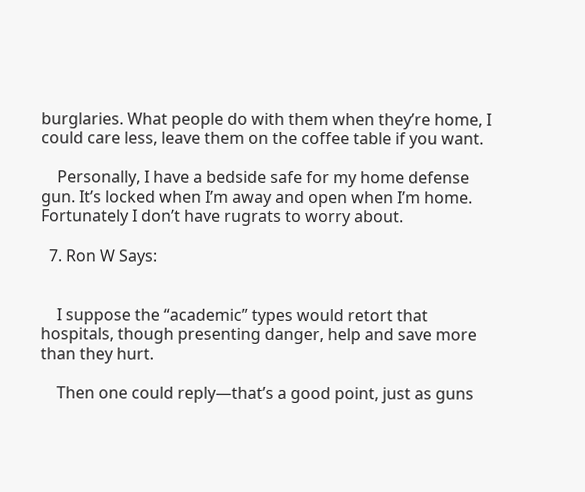burglaries. What people do with them when they’re home, I could care less, leave them on the coffee table if you want.

    Personally, I have a bedside safe for my home defense gun. It’s locked when I’m away and open when I’m home. Fortunately I don’t have rugrats to worry about.

  7. Ron W Says:


    I suppose the “academic” types would retort that hospitals, though presenting danger, help and save more than they hurt.

    Then one could reply—that’s a good point, just as guns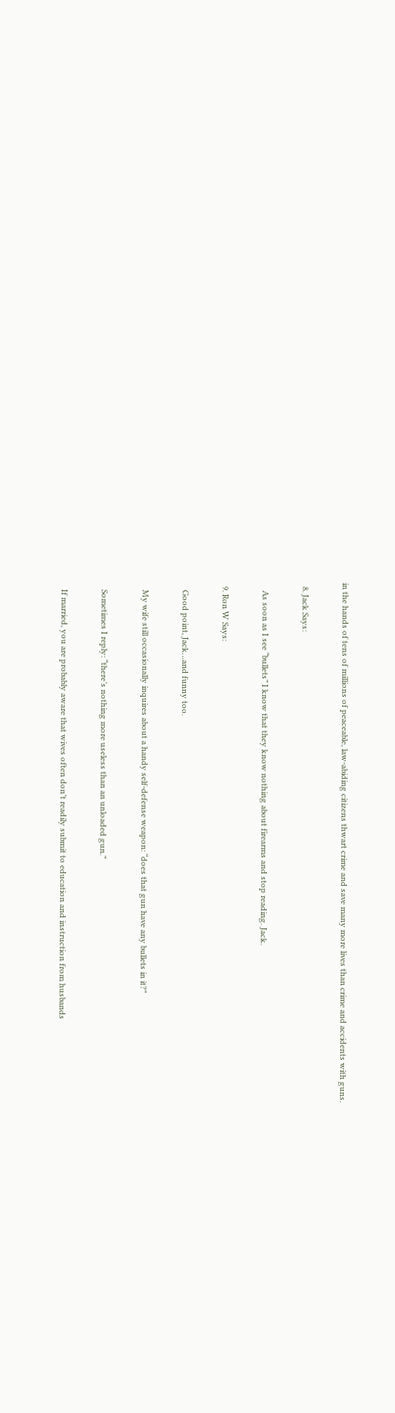in the hands of tens of millions of peaceable, law-abiding citizens thwart crime and save many more lives than crime and accidents with guns.

  8. Jack Says:

    As soon as I see “bullets” I know that they know nothing about firearms and stop reading. Jack.

  9. Ron W Says:

    Good point, Jack…and funny too.

    My wife still occasionally inquires about a handy self-defense weapon: “does that gun have any bullets in it?”

    Sometimes I reply: “there’s nothing more useless than an unloaded gun.”

    If married, you are probably aware that wives often don’t readily submit to education and instruction from husbands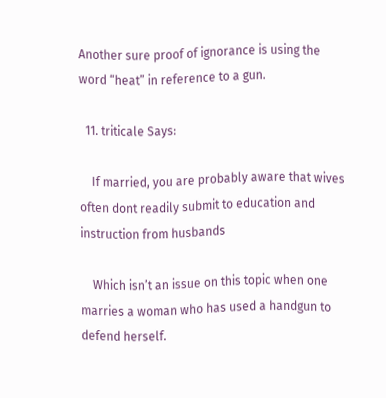Another sure proof of ignorance is using the word “heat” in reference to a gun.

  11. triticale Says:

    If married, you are probably aware that wives often dont readily submit to education and instruction from husbands

    Which isn’t an issue on this topic when one marries a woman who has used a handgun to defend herself.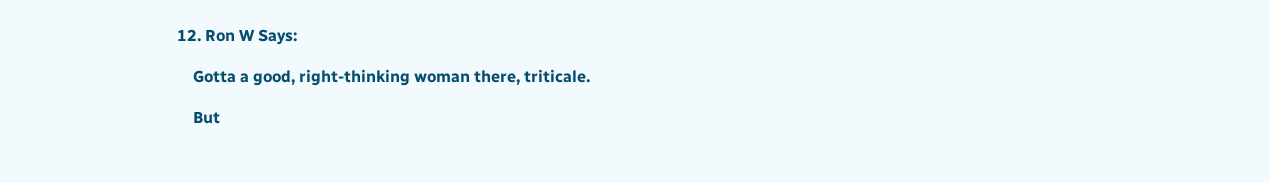12. Ron W Says:

    Gotta a good, right-thinking woman there, triticale.

    But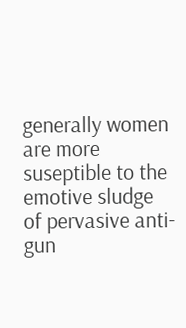generally women are more suseptible to the emotive sludge of pervasive anti-gun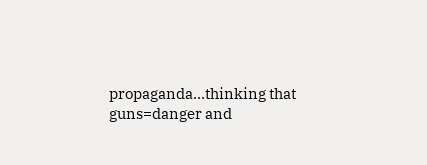propaganda…thinking that guns=danger and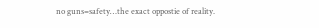no guns=safety…the exact oppostie of reality.